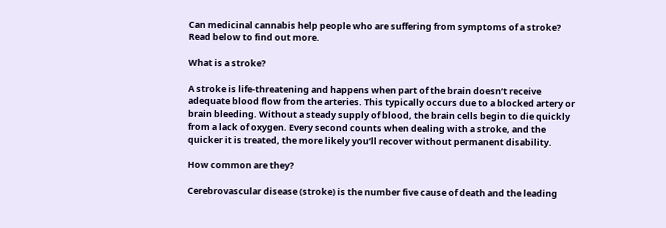Can medicinal cannabis help people who are suffering from symptoms of a stroke? Read below to find out more.

What is a stroke?

A stroke is life-threatening and happens when part of the brain doesn’t receive adequate blood flow from the arteries. This typically occurs due to a blocked artery or brain bleeding. Without a steady supply of blood, the brain cells begin to die quickly from a lack of oxygen. Every second counts when dealing with a stroke, and the quicker it is treated, the more likely you’ll recover without permanent disability.

How common are they?

Cerebrovascular disease (stroke) is the number five cause of death and the leading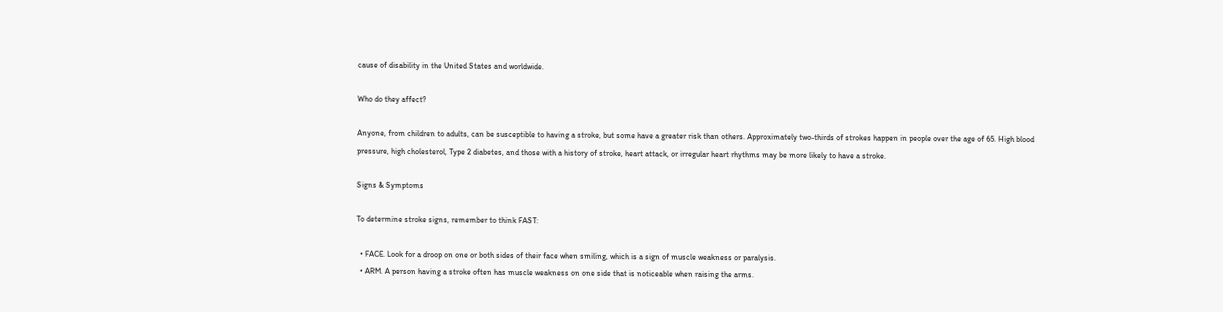cause of disability in the United States and worldwide.

Who do they affect?

Anyone, from children to adults, can be susceptible to having a stroke, but some have a greater risk than others. Approximately two-thirds of strokes happen in people over the age of 65. High blood pressure, high cholesterol, Type 2 diabetes, and those with a history of stroke, heart attack, or irregular heart rhythms may be more likely to have a stroke.

Signs & Symptoms

To determine stroke signs, remember to think FAST:

  • FACE. Look for a droop on one or both sides of their face when smiling, which is a sign of muscle weakness or paralysis.
  • ARM. A person having a stroke often has muscle weakness on one side that is noticeable when raising the arms.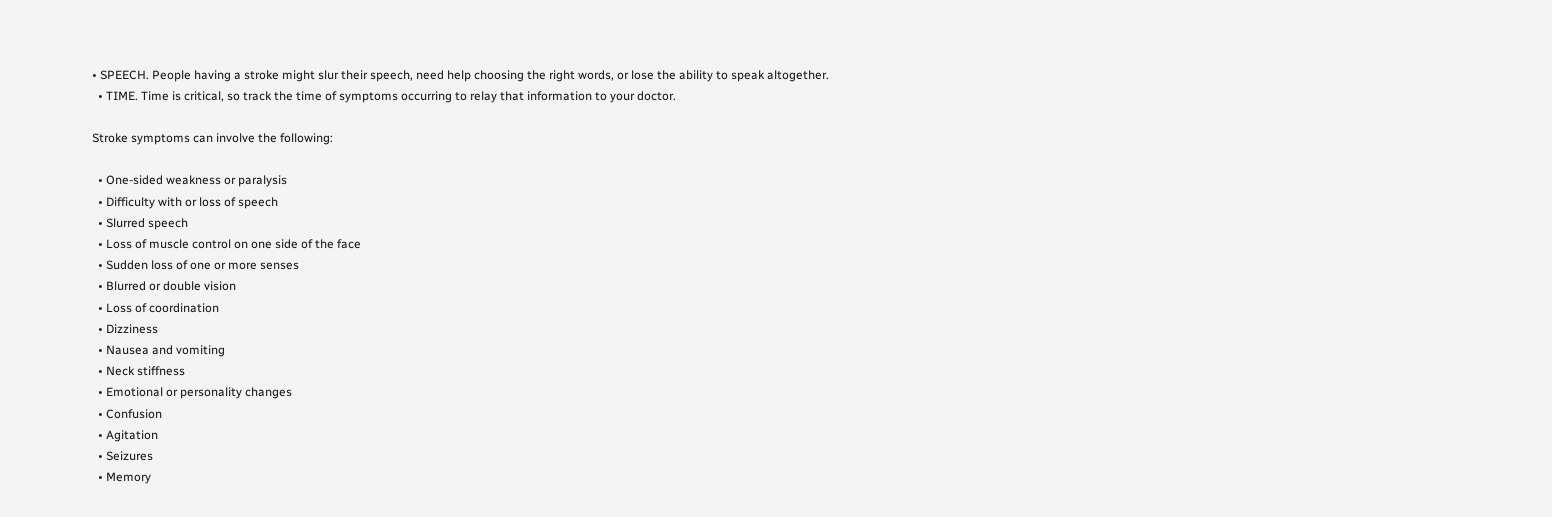• SPEECH. People having a stroke might slur their speech, need help choosing the right words, or lose the ability to speak altogether.
  • TIME. Time is critical, so track the time of symptoms occurring to relay that information to your doctor.

Stroke symptoms can involve the following:

  • One-sided weakness or paralysis
  • Difficulty with or loss of speech
  • Slurred speech
  • Loss of muscle control on one side of the face
  • Sudden loss of one or more senses
  • Blurred or double vision
  • Loss of coordination
  • Dizziness
  • Nausea and vomiting
  • Neck stiffness
  • Emotional or personality changes
  • Confusion
  • Agitation
  • Seizures
  • Memory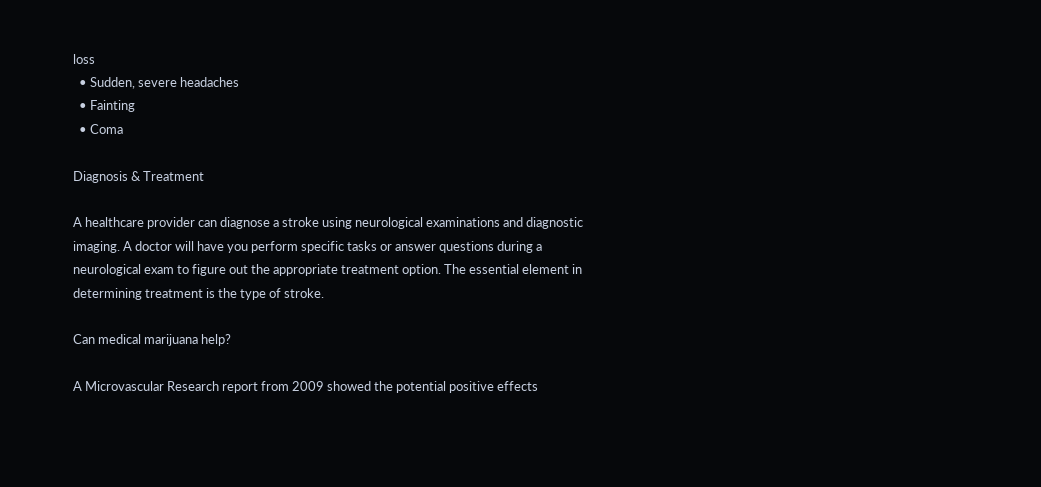loss
  • Sudden, severe headaches
  • Fainting
  • Coma

Diagnosis & Treatment

A healthcare provider can diagnose a stroke using neurological examinations and diagnostic imaging. A doctor will have you perform specific tasks or answer questions during a neurological exam to figure out the appropriate treatment option. The essential element in determining treatment is the type of stroke.

Can medical marijuana help?

A Microvascular Research report from 2009 showed the potential positive effects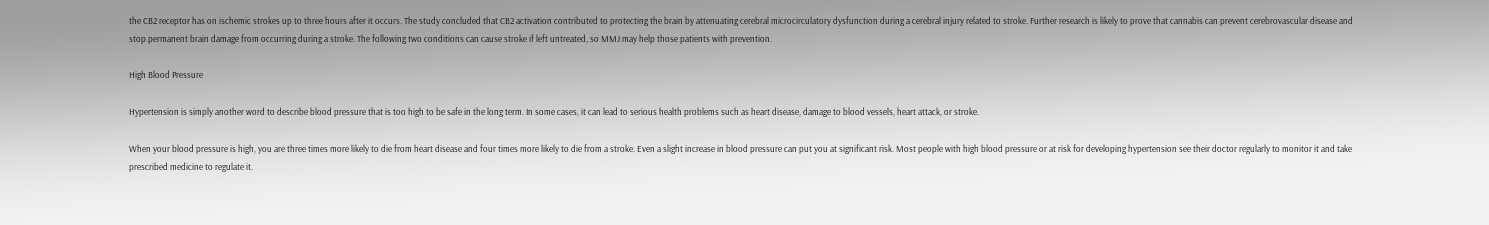the CB2 receptor has on ischemic strokes up to three hours after it occurs. The study concluded that CB2 activation contributed to protecting the brain by attenuating cerebral microcirculatory dysfunction during a cerebral injury related to stroke. Further research is likely to prove that cannabis can prevent cerebrovascular disease and stop permanent brain damage from occurring during a stroke. The following two conditions can cause stroke if left untreated, so MMJ may help those patients with prevention.

High Blood Pressure

Hypertension is simply another word to describe blood pressure that is too high to be safe in the long term. In some cases, it can lead to serious health problems such as heart disease, damage to blood vessels, heart attack, or stroke.

When your blood pressure is high, you are three times more likely to die from heart disease and four times more likely to die from a stroke. Even a slight increase in blood pressure can put you at significant risk. Most people with high blood pressure or at risk for developing hypertension see their doctor regularly to monitor it and take prescribed medicine to regulate it.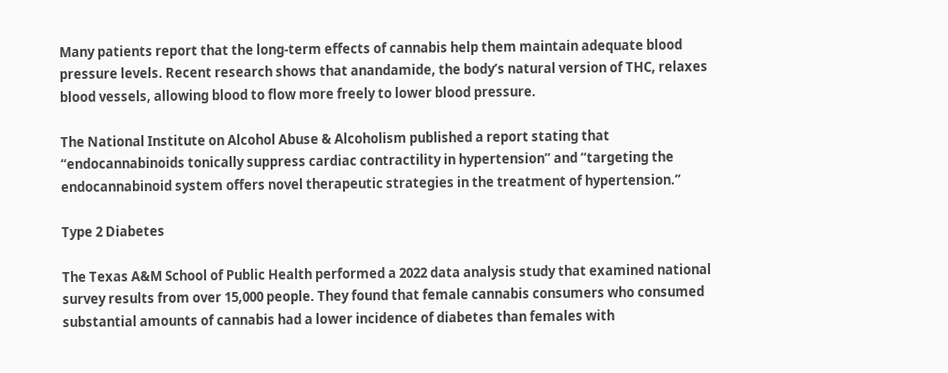Many patients report that the long-term effects of cannabis help them maintain adequate blood pressure levels. Recent research shows that anandamide, the body’s natural version of THC, relaxes blood vessels, allowing blood to flow more freely to lower blood pressure.

The National Institute on Alcohol Abuse & Alcoholism published a report stating that “endocannabinoids tonically suppress cardiac contractility in hypertension” and “targeting the endocannabinoid system offers novel therapeutic strategies in the treatment of hypertension.”

Type 2 Diabetes

The Texas A&M School of Public Health performed a 2022 data analysis study that examined national survey results from over 15,000 people. They found that female cannabis consumers who consumed substantial amounts of cannabis had a lower incidence of diabetes than females with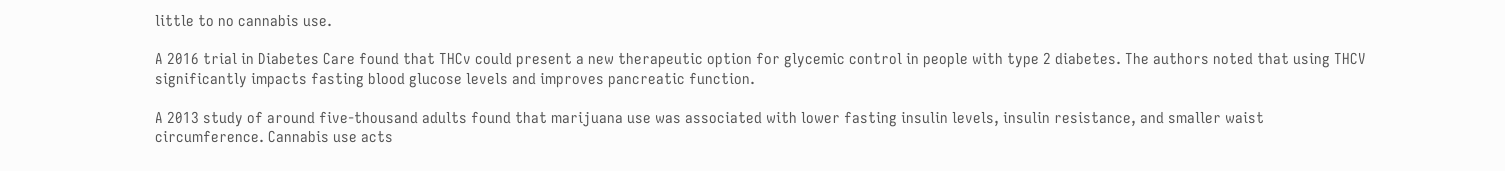little to no cannabis use.

A 2016 trial in Diabetes Care found that THCv could present a new therapeutic option for glycemic control in people with type 2 diabetes. The authors noted that using THCV significantly impacts fasting blood glucose levels and improves pancreatic function.

A 2013 study of around five-thousand adults found that marijuana use was associated with lower fasting insulin levels, insulin resistance, and smaller waist circumference. Cannabis use acts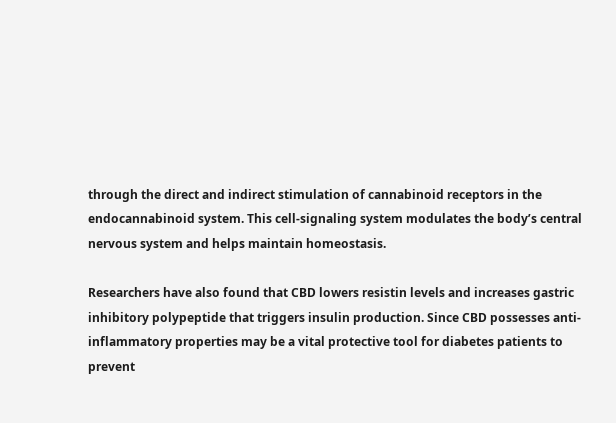through the direct and indirect stimulation of cannabinoid receptors in the endocannabinoid system. This cell-signaling system modulates the body’s central nervous system and helps maintain homeostasis.

Researchers have also found that CBD lowers resistin levels and increases gastric inhibitory polypeptide that triggers insulin production. Since CBD possesses anti-inflammatory properties may be a vital protective tool for diabetes patients to prevent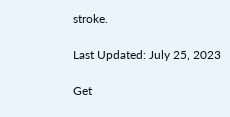stroke.

Last Updated: July 25, 2023

Get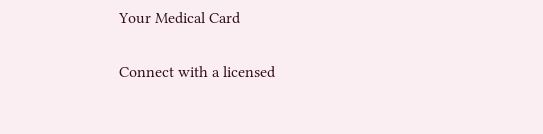Your Medical Card

Connect with a licensed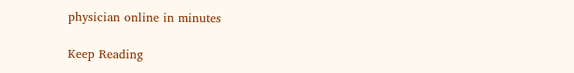physician online in minutes

Keep Reading